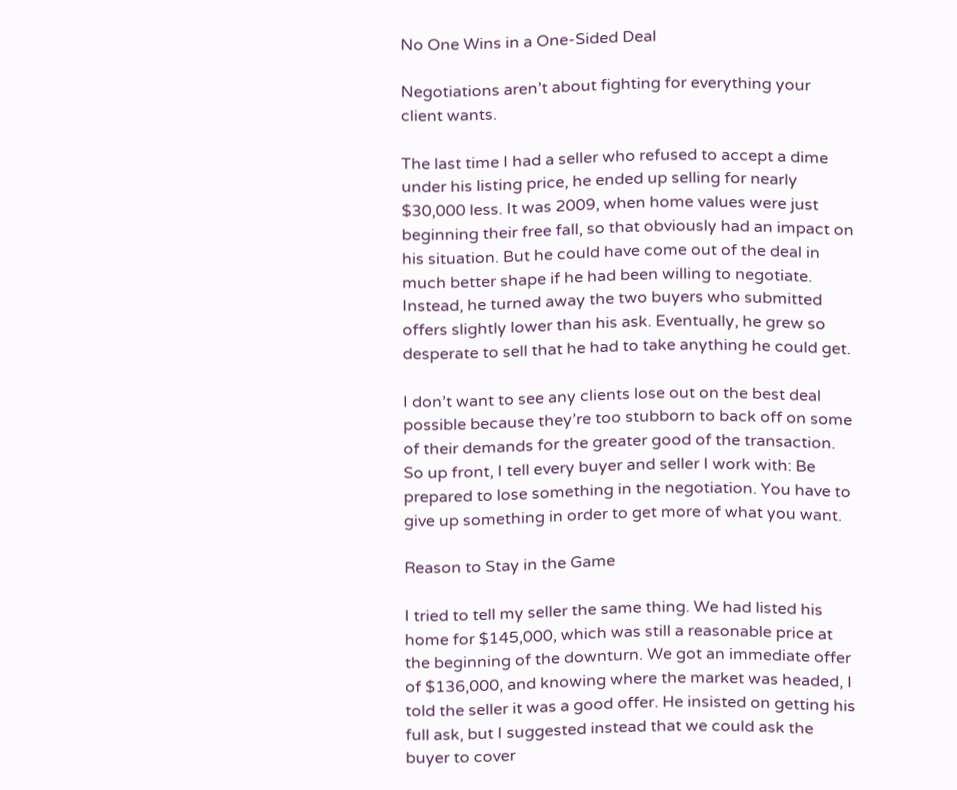No One Wins in a One-Sided Deal

Negotiations aren’t about fighting for everything your client wants.

The last time I had a seller who refused to accept a dime under his listing price, he ended up selling for nearly $30,000 less. It was 2009, when home values were just beginning their free fall, so that obviously had an impact on his situation. But he could have come out of the deal in much better shape if he had been willing to negotiate. Instead, he turned away the two buyers who submitted offers slightly lower than his ask. Eventually, he grew so desperate to sell that he had to take anything he could get.

I don’t want to see any clients lose out on the best deal possible because they’re too stubborn to back off on some of their demands for the greater good of the transaction. So up front, I tell every buyer and seller I work with: Be prepared to lose something in the negotiation. You have to give up something in order to get more of what you want.

Reason to Stay in the Game

I tried to tell my seller the same thing. We had listed his home for $145,000, which was still a reasonable price at the beginning of the downturn. We got an immediate offer of $136,000, and knowing where the market was headed, I told the seller it was a good offer. He insisted on getting his full ask, but I suggested instead that we could ask the buyer to cover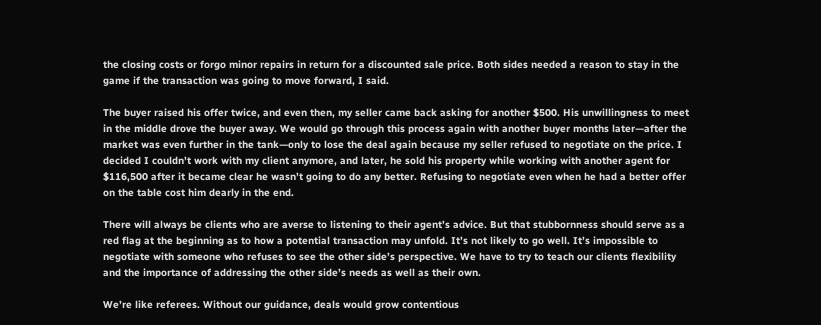the closing costs or forgo minor repairs in return for a discounted sale price. Both sides needed a reason to stay in the game if the transaction was going to move forward, I said.

The buyer raised his offer twice, and even then, my seller came back asking for another $500. His unwillingness to meet in the middle drove the buyer away. We would go through this process again with another buyer months later—after the market was even further in the tank—only to lose the deal again because my seller refused to negotiate on the price. I decided I couldn’t work with my client anymore, and later, he sold his property while working with another agent for $116,500 after it became clear he wasn’t going to do any better. Refusing to negotiate even when he had a better offer on the table cost him dearly in the end.

There will always be clients who are averse to listening to their agent’s advice. But that stubbornness should serve as a red flag at the beginning as to how a potential transaction may unfold. It’s not likely to go well. It’s impossible to negotiate with someone who refuses to see the other side’s perspective. We have to try to teach our clients flexibility and the importance of addressing the other side’s needs as well as their own.

We’re like referees. Without our guidance, deals would grow contentious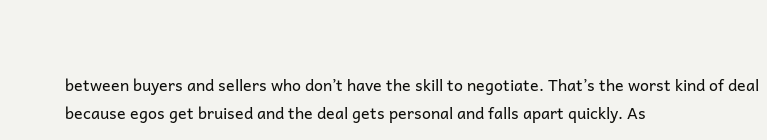between buyers and sellers who don’t have the skill to negotiate. That’s the worst kind of deal because egos get bruised and the deal gets personal and falls apart quickly. As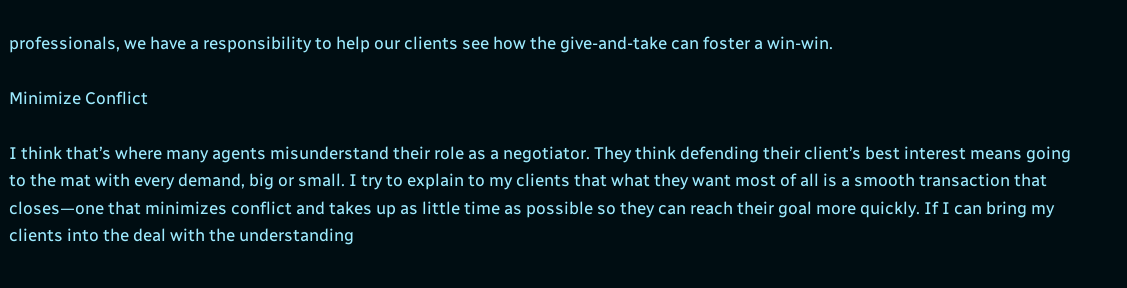professionals, we have a responsibility to help our clients see how the give-and-take can foster a win-win.

Minimize Conflict

I think that’s where many agents misunderstand their role as a negotiator. They think defending their client’s best interest means going to the mat with every demand, big or small. I try to explain to my clients that what they want most of all is a smooth transaction that closes—one that minimizes conflict and takes up as little time as possible so they can reach their goal more quickly. If I can bring my clients into the deal with the understanding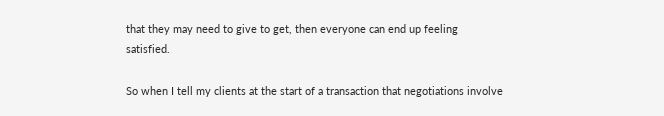that they may need to give to get, then everyone can end up feeling satisfied.

So when I tell my clients at the start of a transaction that negotiations involve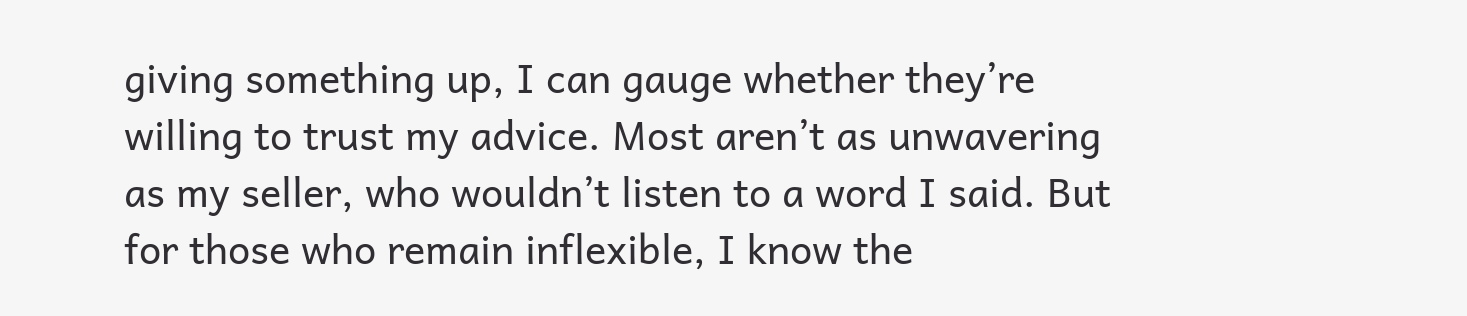giving something up, I can gauge whether they’re willing to trust my advice. Most aren’t as unwavering as my seller, who wouldn’t listen to a word I said. But for those who remain inflexible, I know the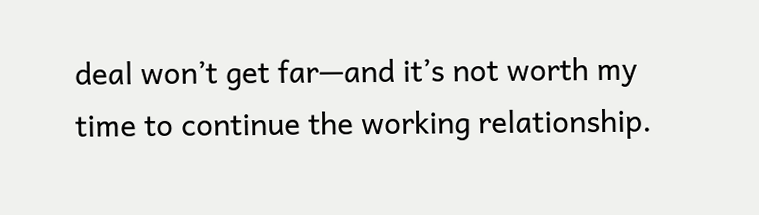deal won’t get far—and it’s not worth my time to continue the working relationship.